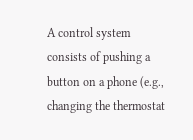A control system consists of pushing a button on a phone (e.g., changing the thermostat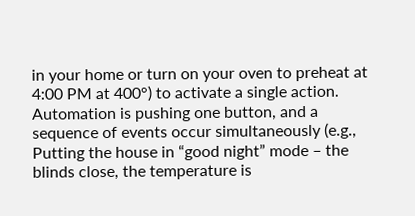in your home or turn on your oven to preheat at 4:00 PM at 400°) to activate a single action. Automation is pushing one button, and a sequence of events occur simultaneously (e.g., Putting the house in “good night” mode – the blinds close, the temperature is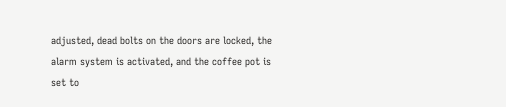adjusted, dead bolts on the doors are locked, the alarm system is activated, and the coffee pot is set to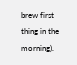brew first thing in the morning).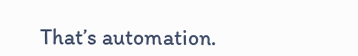That’s automation.